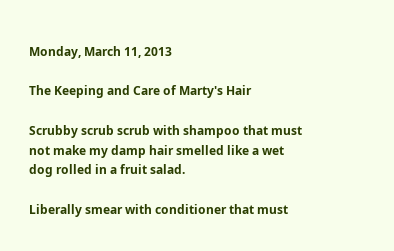Monday, March 11, 2013

The Keeping and Care of Marty's Hair

Scrubby scrub scrub with shampoo that must not make my damp hair smelled like a wet dog rolled in a fruit salad.

Liberally smear with conditioner that must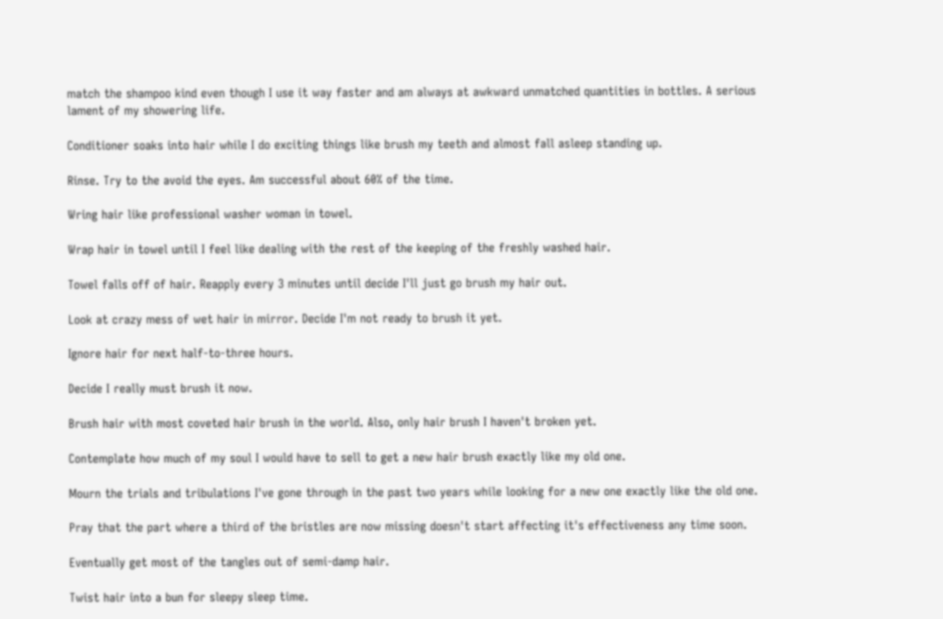match the shampoo kind even though I use it way faster and am always at awkward unmatched quantities in bottles. A serious lament of my showering life.

Conditioner soaks into hair while I do exciting things like brush my teeth and almost fall asleep standing up.

Rinse. Try to the avoid the eyes. Am successful about 60% of the time.

Wring hair like professional washer woman in towel.

Wrap hair in towel until I feel like dealing with the rest of the keeping of the freshly washed hair.

Towel falls off of hair. Reapply every 3 minutes until decide I'll just go brush my hair out.

Look at crazy mess of wet hair in mirror. Decide I'm not ready to brush it yet.

Ignore hair for next half-to-three hours.

Decide I really must brush it now.

Brush hair with most coveted hair brush in the world. Also, only hair brush I haven't broken yet.

Contemplate how much of my soul I would have to sell to get a new hair brush exactly like my old one.

Mourn the trials and tribulations I've gone through in the past two years while looking for a new one exactly like the old one.

Pray that the part where a third of the bristles are now missing doesn't start affecting it's effectiveness any time soon.

Eventually get most of the tangles out of semi-damp hair.

Twist hair into a bun for sleepy sleep time.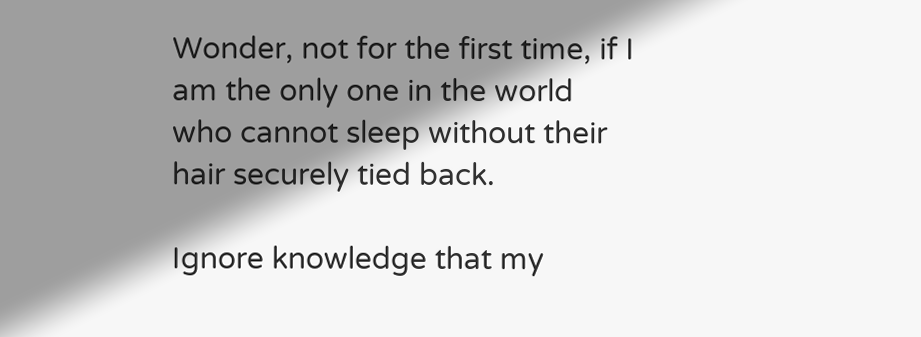Wonder, not for the first time, if I am the only one in the world who cannot sleep without their hair securely tied back.

Ignore knowledge that my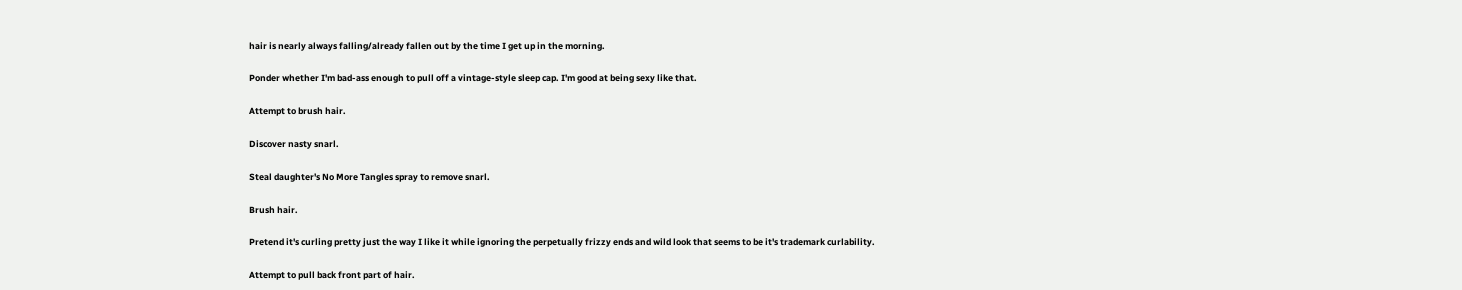hair is nearly always falling/already fallen out by the time I get up in the morning.

Ponder whether I'm bad-ass enough to pull off a vintage-style sleep cap. I'm good at being sexy like that.

Attempt to brush hair.

Discover nasty snarl.

Steal daughter's No More Tangles spray to remove snarl.

Brush hair.

Pretend it's curling pretty just the way I like it while ignoring the perpetually frizzy ends and wild look that seems to be it's trademark curlability.

Attempt to pull back front part of hair.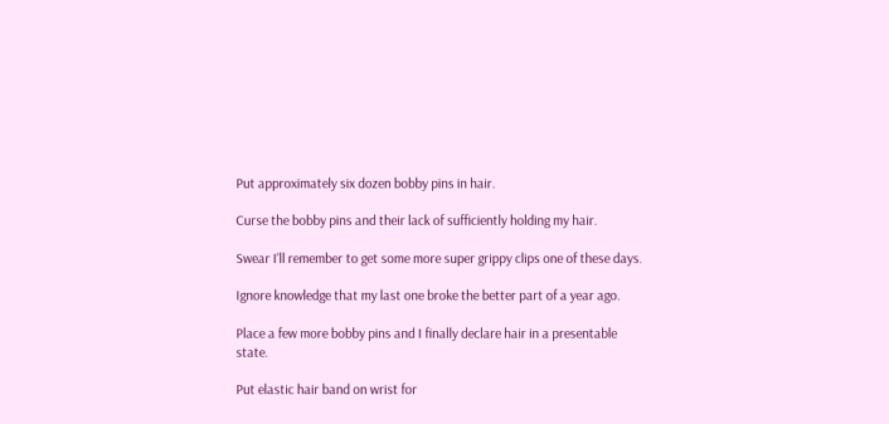Put approximately six dozen bobby pins in hair.

Curse the bobby pins and their lack of sufficiently holding my hair.

Swear I'll remember to get some more super grippy clips one of these days.

Ignore knowledge that my last one broke the better part of a year ago.

Place a few more bobby pins and I finally declare hair in a presentable state.

Put elastic hair band on wrist for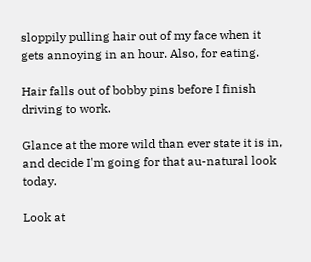sloppily pulling hair out of my face when it gets annoying in an hour. Also, for eating.

Hair falls out of bobby pins before I finish driving to work.

Glance at the more wild than ever state it is in, and decide I'm going for that au-natural look today.

Look at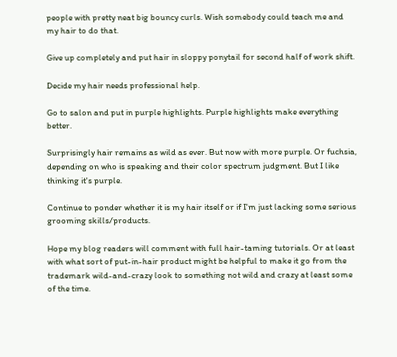people with pretty neat big bouncy curls. Wish somebody could teach me and my hair to do that.

Give up completely and put hair in sloppy ponytail for second half of work shift.

Decide my hair needs professional help.

Go to salon and put in purple highlights. Purple highlights make everything better.

Surprisingly hair remains as wild as ever. But now with more purple. Or fuchsia, depending on who is speaking and their color spectrum judgment. But I like thinking it's purple.

Continue to ponder whether it is my hair itself or if I'm just lacking some serious grooming skills/products.

Hope my blog readers will comment with full hair-taming tutorials. Or at least with what sort of put-in-hair product might be helpful to make it go from the trademark wild-and-crazy look to something not wild and crazy at least some of the time.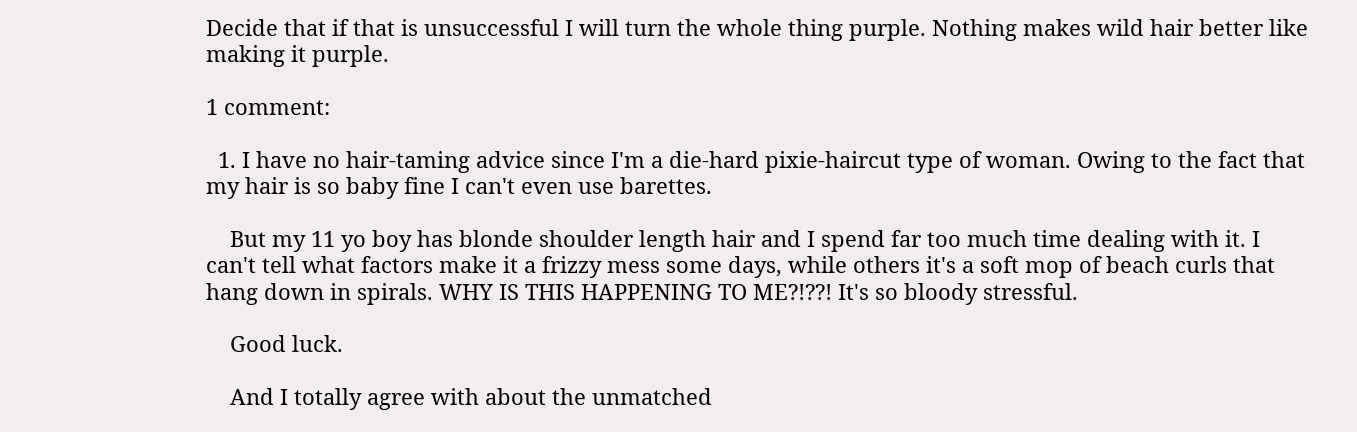Decide that if that is unsuccessful I will turn the whole thing purple. Nothing makes wild hair better like making it purple.

1 comment:

  1. I have no hair-taming advice since I'm a die-hard pixie-haircut type of woman. Owing to the fact that my hair is so baby fine I can't even use barettes.

    But my 11 yo boy has blonde shoulder length hair and I spend far too much time dealing with it. I can't tell what factors make it a frizzy mess some days, while others it's a soft mop of beach curls that hang down in spirals. WHY IS THIS HAPPENING TO ME?!??! It's so bloody stressful.

    Good luck.

    And I totally agree with about the unmatched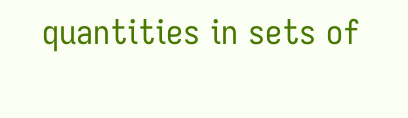quantities in sets of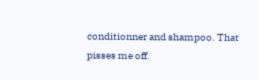conditionner and shampoo. That pisses me off.